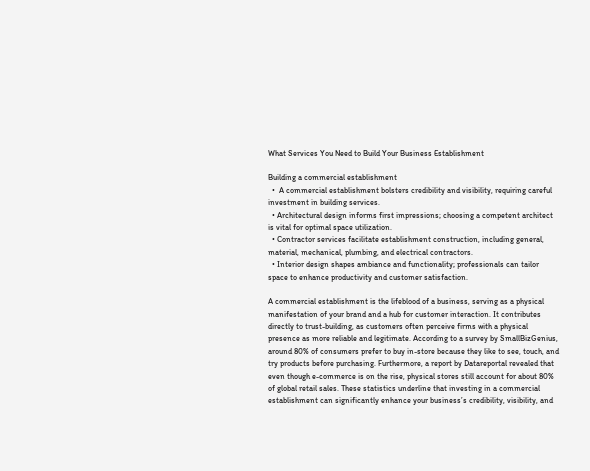What Services You Need to Build Your Business Establishment

Building a commercial establishment
  •  A commercial establishment bolsters credibility and visibility, requiring careful investment in building services.
  • Architectural design informs first impressions; choosing a competent architect is vital for optimal space utilization.
  • Contractor services facilitate establishment construction, including general, material, mechanical, plumbing, and electrical contractors.
  • Interior design shapes ambiance and functionality; professionals can tailor space to enhance productivity and customer satisfaction.

A commercial establishment is the lifeblood of a business, serving as a physical manifestation of your brand and a hub for customer interaction. It contributes directly to trust-building, as customers often perceive firms with a physical presence as more reliable and legitimate. According to a survey by SmallBizGenius, around 80% of consumers prefer to buy in-store because they like to see, touch, and try products before purchasing. Furthermore, a report by Datareportal revealed that even though e-commerce is on the rise, physical stores still account for about 80% of global retail sales. These statistics underline that investing in a commercial establishment can significantly enhance your business’s credibility, visibility, and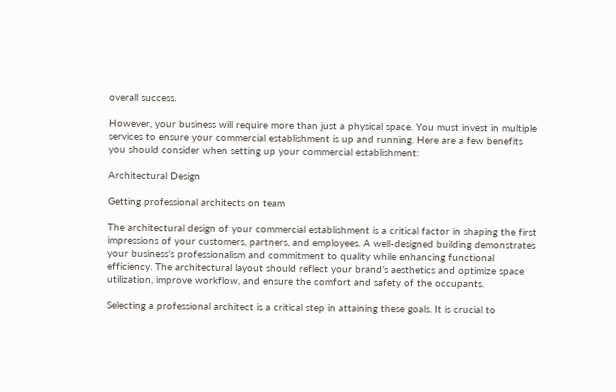overall success.

However, your business will require more than just a physical space. You must invest in multiple services to ensure your commercial establishment is up and running. Here are a few benefits you should consider when setting up your commercial establishment:

Architectural Design

Getting professional architects on team

The architectural design of your commercial establishment is a critical factor in shaping the first impressions of your customers, partners, and employees. A well-designed building demonstrates your business’s professionalism and commitment to quality while enhancing functional efficiency. The architectural layout should reflect your brand’s aesthetics and optimize space utilization, improve workflow, and ensure the comfort and safety of the occupants.

Selecting a professional architect is a critical step in attaining these goals. It is crucial to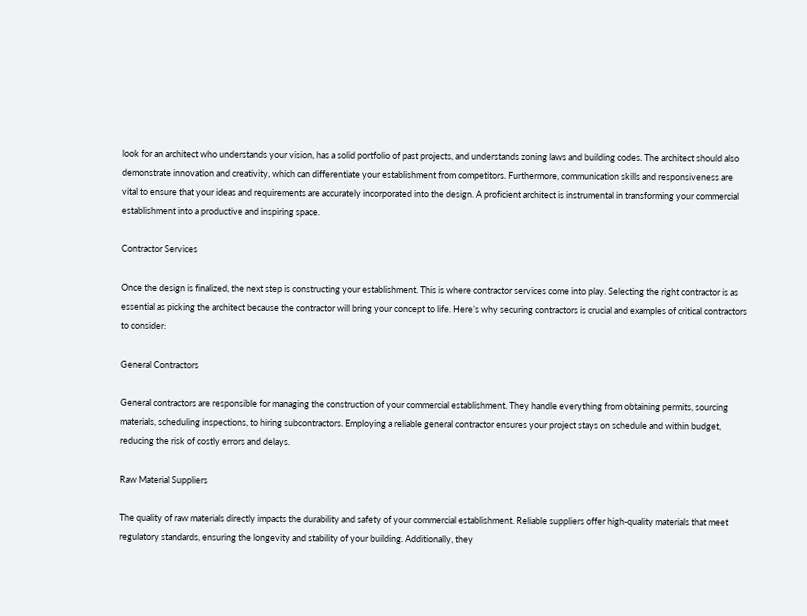look for an architect who understands your vision, has a solid portfolio of past projects, and understands zoning laws and building codes. The architect should also demonstrate innovation and creativity, which can differentiate your establishment from competitors. Furthermore, communication skills and responsiveness are vital to ensure that your ideas and requirements are accurately incorporated into the design. A proficient architect is instrumental in transforming your commercial establishment into a productive and inspiring space.

Contractor Services

Once the design is finalized, the next step is constructing your establishment. This is where contractor services come into play. Selecting the right contractor is as essential as picking the architect because the contractor will bring your concept to life. Here’s why securing contractors is crucial and examples of critical contractors to consider:

General Contractors

General contractors are responsible for managing the construction of your commercial establishment. They handle everything from obtaining permits, sourcing materials, scheduling inspections, to hiring subcontractors. Employing a reliable general contractor ensures your project stays on schedule and within budget, reducing the risk of costly errors and delays.

Raw Material Suppliers

The quality of raw materials directly impacts the durability and safety of your commercial establishment. Reliable suppliers offer high-quality materials that meet regulatory standards, ensuring the longevity and stability of your building. Additionally, they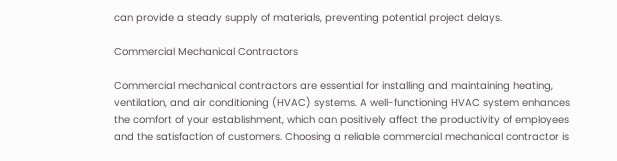can provide a steady supply of materials, preventing potential project delays.

Commercial Mechanical Contractors

Commercial mechanical contractors are essential for installing and maintaining heating, ventilation, and air conditioning (HVAC) systems. A well-functioning HVAC system enhances the comfort of your establishment, which can positively affect the productivity of employees and the satisfaction of customers. Choosing a reliable commercial mechanical contractor is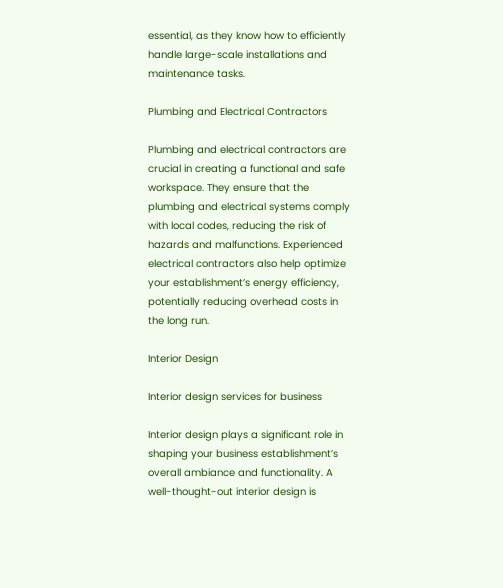essential, as they know how to efficiently handle large-scale installations and maintenance tasks.

Plumbing and Electrical Contractors

Plumbing and electrical contractors are crucial in creating a functional and safe workspace. They ensure that the plumbing and electrical systems comply with local codes, reducing the risk of hazards and malfunctions. Experienced electrical contractors also help optimize your establishment’s energy efficiency, potentially reducing overhead costs in the long run.

Interior Design

Interior design services for business

Interior design plays a significant role in shaping your business establishment’s overall ambiance and functionality. A well-thought-out interior design is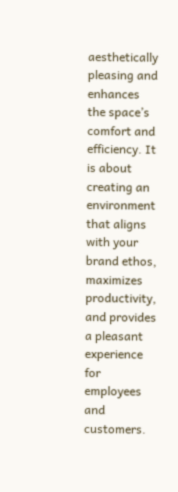aesthetically pleasing and enhances the space’s comfort and efficiency. It is about creating an environment that aligns with your brand ethos, maximizes productivity, and provides a pleasant experience for employees and customers.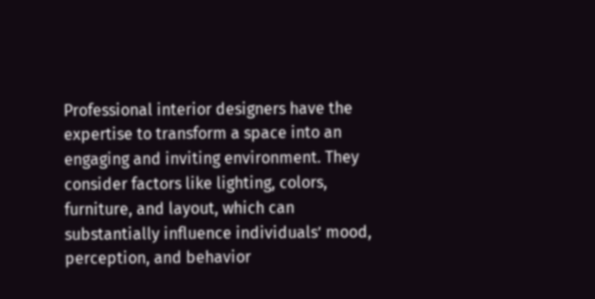Professional interior designers have the expertise to transform a space into an engaging and inviting environment. They consider factors like lighting, colors, furniture, and layout, which can substantially influence individuals’ mood, perception, and behavior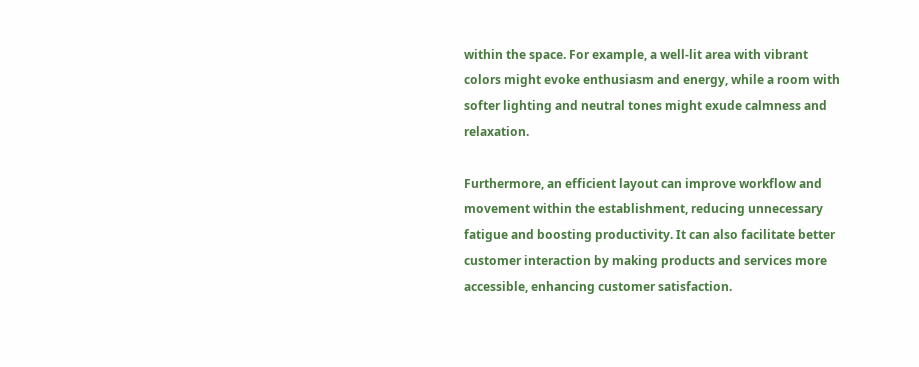within the space. For example, a well-lit area with vibrant colors might evoke enthusiasm and energy, while a room with softer lighting and neutral tones might exude calmness and relaxation.

Furthermore, an efficient layout can improve workflow and movement within the establishment, reducing unnecessary fatigue and boosting productivity. It can also facilitate better customer interaction by making products and services more accessible, enhancing customer satisfaction.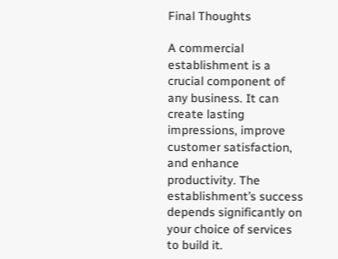Final Thoughts

A commercial establishment is a crucial component of any business. It can create lasting impressions, improve customer satisfaction, and enhance productivity. The establishment’s success depends significantly on your choice of services to build it.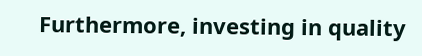Furthermore, investing in quality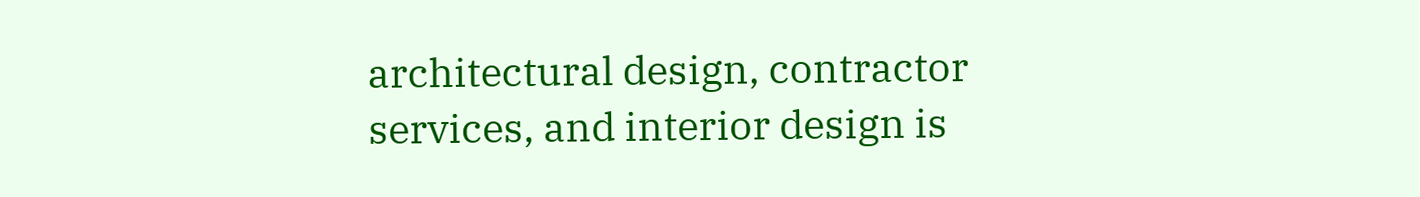architectural design, contractor services, and interior design is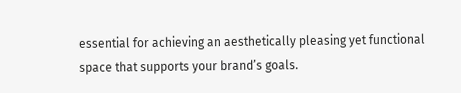essential for achieving an aesthetically pleasing yet functional space that supports your brand’s goals.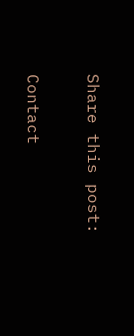Share this post:

Contact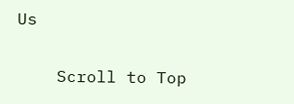Us

    Scroll to Top